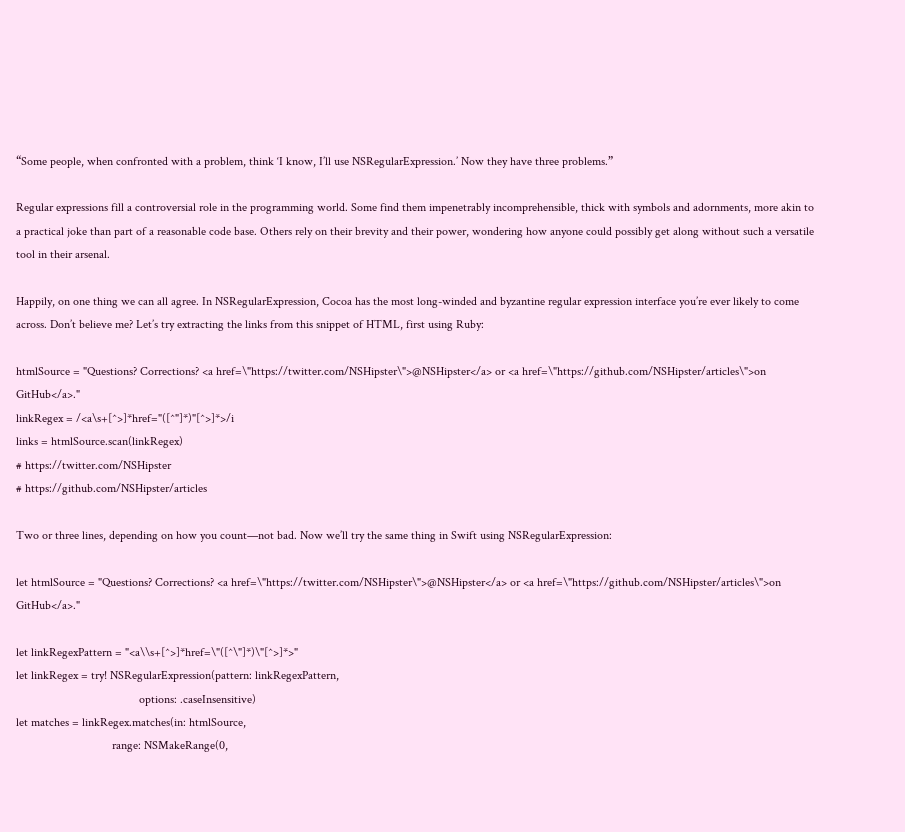“Some people, when confronted with a problem, think ‘I know, I’ll use NSRegularExpression.’ Now they have three problems.”

Regular expressions fill a controversial role in the programming world. Some find them impenetrably incomprehensible, thick with symbols and adornments, more akin to a practical joke than part of a reasonable code base. Others rely on their brevity and their power, wondering how anyone could possibly get along without such a versatile tool in their arsenal.

Happily, on one thing we can all agree. In NSRegularExpression, Cocoa has the most long-winded and byzantine regular expression interface you’re ever likely to come across. Don’t believe me? Let’s try extracting the links from this snippet of HTML, first using Ruby:

htmlSource = "Questions? Corrections? <a href=\"https://twitter.com/NSHipster\">@NSHipster</a> or <a href=\"https://github.com/NSHipster/articles\">on GitHub</a>."
linkRegex = /<a\s+[^>]*href="([^"]*)"[^>]*>/i
links = htmlSource.scan(linkRegex)
# https://twitter.com/NSHipster
# https://github.com/NSHipster/articles

Two or three lines, depending on how you count—not bad. Now we’ll try the same thing in Swift using NSRegularExpression:

let htmlSource = "Questions? Corrections? <a href=\"https://twitter.com/NSHipster\">@NSHipster</a> or <a href=\"https://github.com/NSHipster/articles\">on GitHub</a>."

let linkRegexPattern = "<a\\s+[^>]*href=\"([^\"]*)\"[^>]*>"
let linkRegex = try! NSRegularExpression(pattern: linkRegexPattern,
                                         options: .caseInsensitive)
let matches = linkRegex.matches(in: htmlSource,
                                range: NSMakeRange(0,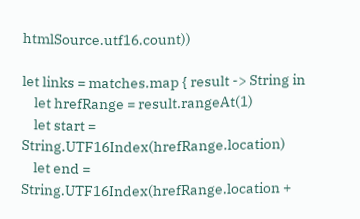htmlSource.utf16.count))

let links = matches.map { result -> String in
    let hrefRange = result.rangeAt(1)
    let start = String.UTF16Index(hrefRange.location)
    let end = String.UTF16Index(hrefRange.location +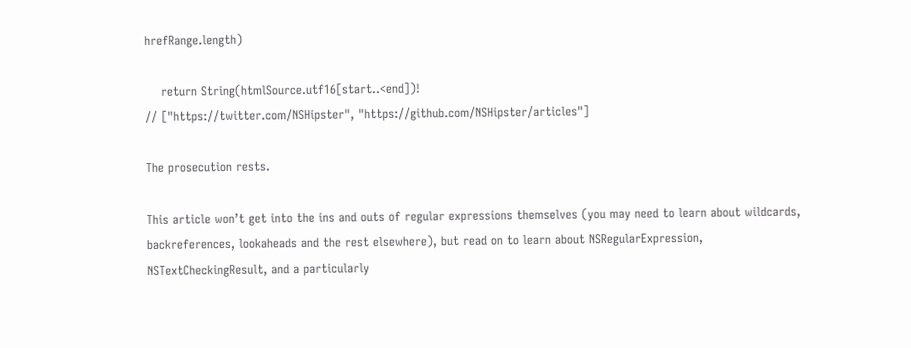hrefRange.length)

    return String(htmlSource.utf16[start..<end])!
// ["https://twitter.com/NSHipster", "https://github.com/NSHipster/articles"]

The prosecution rests.

This article won’t get into the ins and outs of regular expressions themselves (you may need to learn about wildcards, backreferences, lookaheads and the rest elsewhere), but read on to learn about NSRegularExpression, NSTextCheckingResult, and a particularly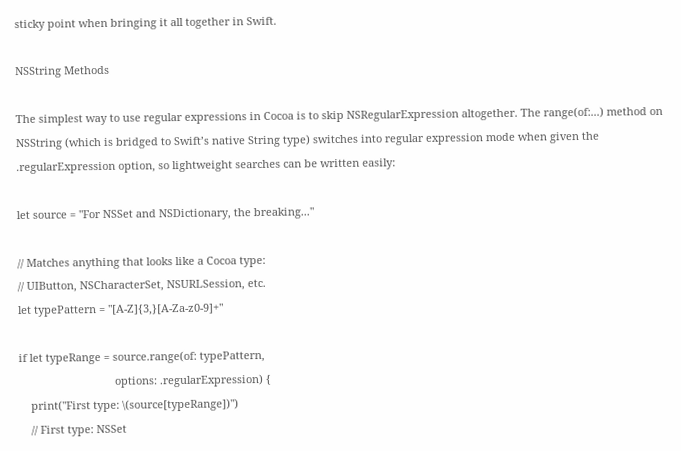sticky point when bringing it all together in Swift.

NSString Methods

The simplest way to use regular expressions in Cocoa is to skip NSRegularExpression altogether. The range(of:...) method on NSString (which is bridged to Swift’s native String type) switches into regular expression mode when given the .regularExpression option, so lightweight searches can be written easily:

let source = "For NSSet and NSDictionary, the breaking..."

// Matches anything that looks like a Cocoa type:
// UIButton, NSCharacterSet, NSURLSession, etc.
let typePattern = "[A-Z]{3,}[A-Za-z0-9]+"

if let typeRange = source.range(of: typePattern,
                                options: .regularExpression) {
    print("First type: \(source[typeRange])")
    // First type: NSSet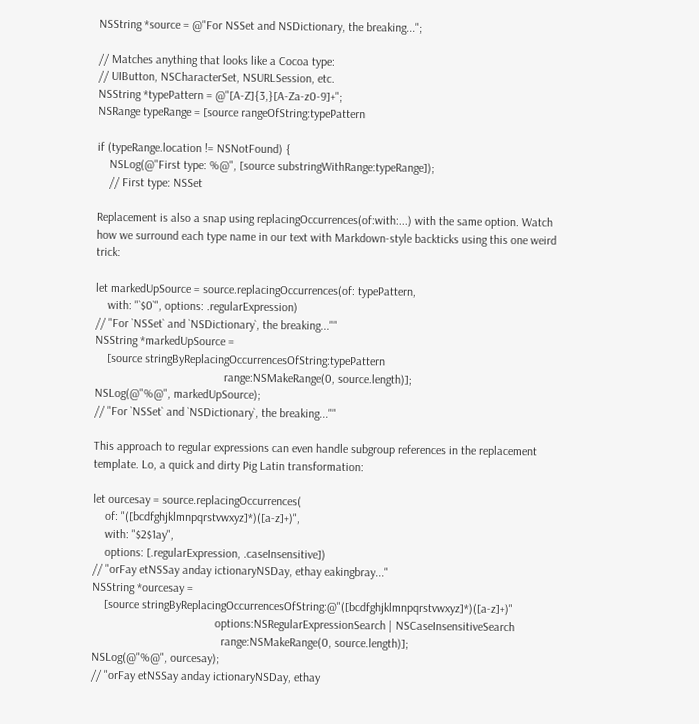NSString *source = @"For NSSet and NSDictionary, the breaking...";

// Matches anything that looks like a Cocoa type:
// UIButton, NSCharacterSet, NSURLSession, etc.
NSString *typePattern = @"[A-Z]{3,}[A-Za-z0-9]+";
NSRange typeRange = [source rangeOfString:typePattern

if (typeRange.location != NSNotFound) {
    NSLog(@"First type: %@", [source substringWithRange:typeRange]);
    // First type: NSSet

Replacement is also a snap using replacingOccurrences(of:with:...) with the same option. Watch how we surround each type name in our text with Markdown-style backticks using this one weird trick:

let markedUpSource = source.replacingOccurrences(of: typePattern,
    with: "`$0`", options: .regularExpression)
// "For `NSSet` and `NSDictionary`, the breaking...""
NSString *markedUpSource =
    [source stringByReplacingOccurrencesOfString:typePattern
                                           range:NSMakeRange(0, source.length)];
NSLog(@"%@", markedUpSource);
// "For `NSSet` and `NSDictionary`, the breaking...""

This approach to regular expressions can even handle subgroup references in the replacement template. Lo, a quick and dirty Pig Latin transformation:

let ourcesay = source.replacingOccurrences(
    of: "([bcdfghjklmnpqrstvwxyz]*)([a-z]+)",
    with: "$2$1ay",
    options: [.regularExpression, .caseInsensitive])
// "orFay etNSSay anday ictionaryNSDay, ethay eakingbray..."
NSString *ourcesay =
    [source stringByReplacingOccurrencesOfString:@"([bcdfghjklmnpqrstvwxyz]*)([a-z]+)"
                                         options:NSRegularExpressionSearch | NSCaseInsensitiveSearch
                                           range:NSMakeRange(0, source.length)];
NSLog(@"%@", ourcesay);
// "orFay etNSSay anday ictionaryNSDay, ethay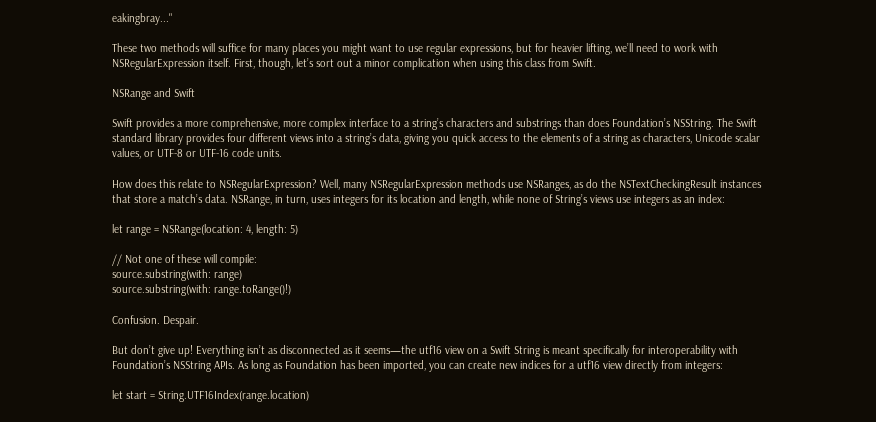eakingbray..."

These two methods will suffice for many places you might want to use regular expressions, but for heavier lifting, we’ll need to work with NSRegularExpression itself. First, though, let’s sort out a minor complication when using this class from Swift.

NSRange and Swift

Swift provides a more comprehensive, more complex interface to a string’s characters and substrings than does Foundation’s NSString. The Swift standard library provides four different views into a string’s data, giving you quick access to the elements of a string as characters, Unicode scalar values, or UTF-8 or UTF-16 code units.

How does this relate to NSRegularExpression? Well, many NSRegularExpression methods use NSRanges, as do the NSTextCheckingResult instances that store a match’s data. NSRange, in turn, uses integers for its location and length, while none of String’s views use integers as an index:

let range = NSRange(location: 4, length: 5)

// Not one of these will compile:
source.substring(with: range)
source.substring(with: range.toRange()!)

Confusion. Despair.

But don’t give up! Everything isn’t as disconnected as it seems—the utf16 view on a Swift String is meant specifically for interoperability with Foundation’s NSString APIs. As long as Foundation has been imported, you can create new indices for a utf16 view directly from integers:

let start = String.UTF16Index(range.location)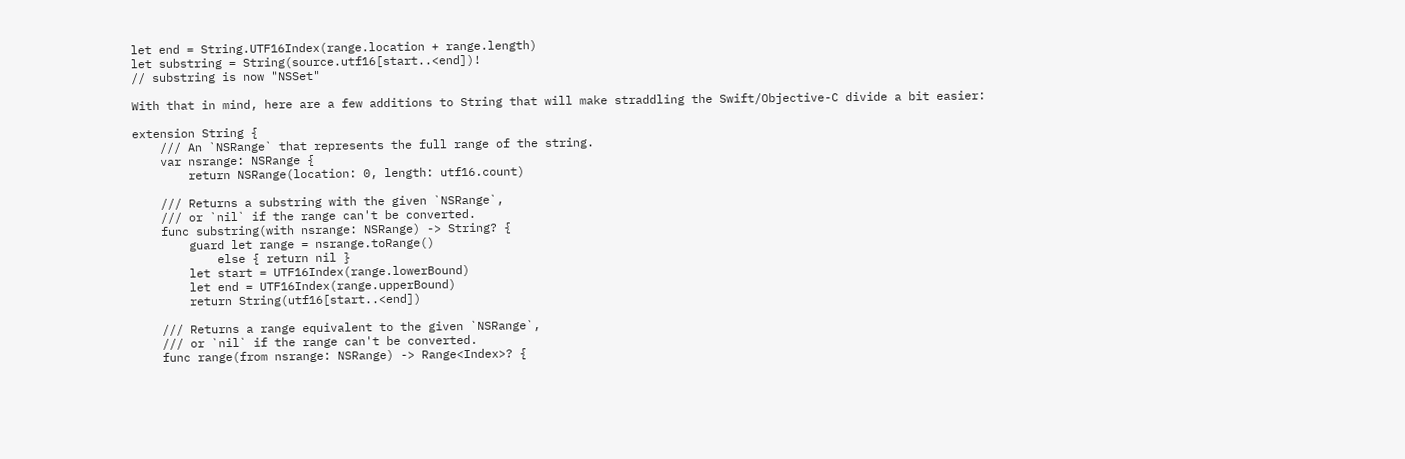let end = String.UTF16Index(range.location + range.length)
let substring = String(source.utf16[start..<end])!
// substring is now "NSSet"

With that in mind, here are a few additions to String that will make straddling the Swift/Objective-C divide a bit easier:

extension String {
    /// An `NSRange` that represents the full range of the string.
    var nsrange: NSRange {
        return NSRange(location: 0, length: utf16.count)

    /// Returns a substring with the given `NSRange`,
    /// or `nil` if the range can't be converted.
    func substring(with nsrange: NSRange) -> String? {
        guard let range = nsrange.toRange()
            else { return nil }
        let start = UTF16Index(range.lowerBound)
        let end = UTF16Index(range.upperBound)
        return String(utf16[start..<end])

    /// Returns a range equivalent to the given `NSRange`,
    /// or `nil` if the range can't be converted.
    func range(from nsrange: NSRange) -> Range<Index>? {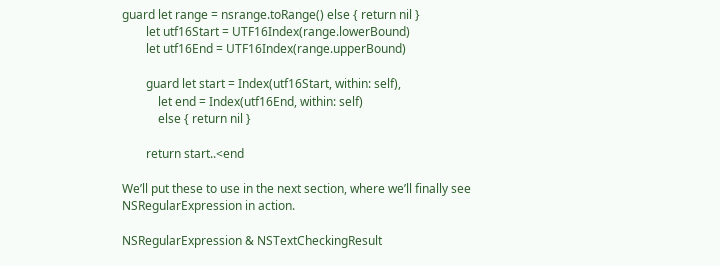guard let range = nsrange.toRange() else { return nil }
        let utf16Start = UTF16Index(range.lowerBound)
        let utf16End = UTF16Index(range.upperBound)

        guard let start = Index(utf16Start, within: self),
            let end = Index(utf16End, within: self)
            else { return nil }

        return start..<end

We’ll put these to use in the next section, where we’ll finally see NSRegularExpression in action.

NSRegularExpression & NSTextCheckingResult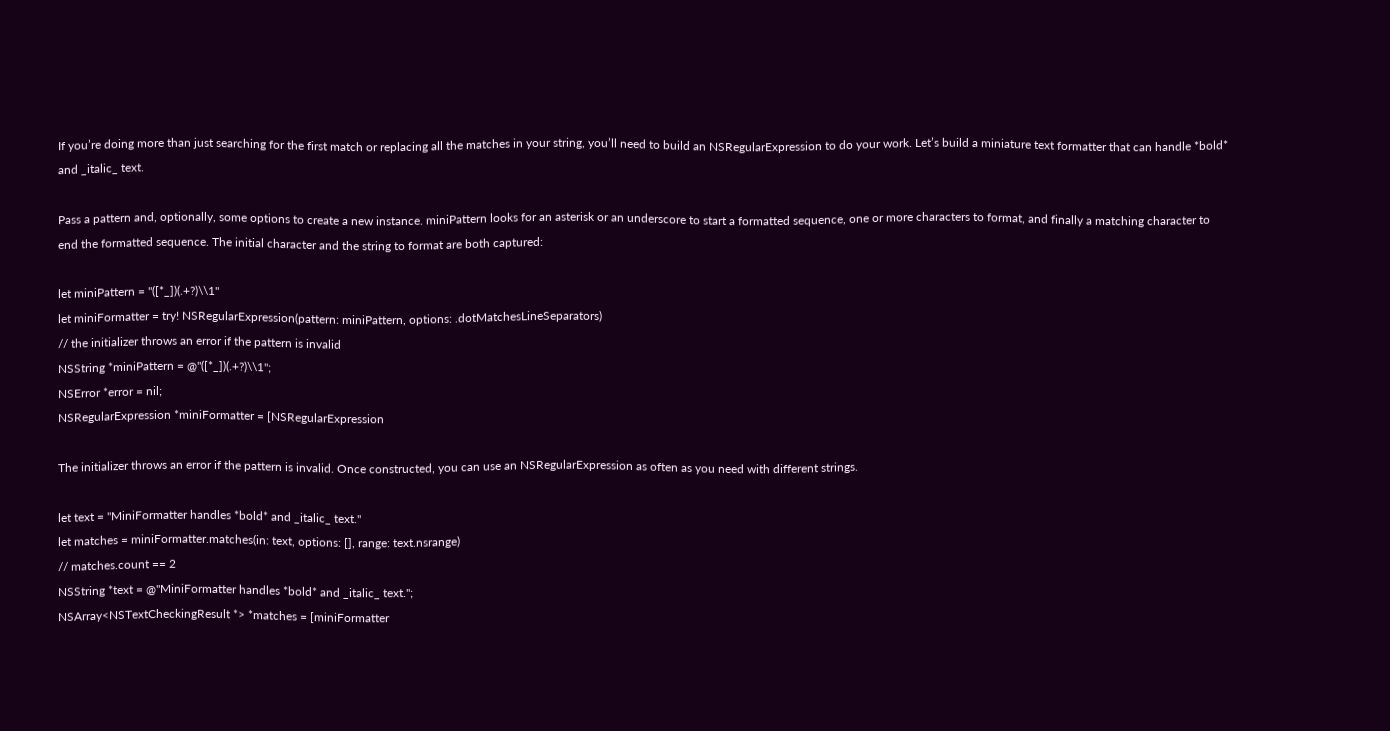If you’re doing more than just searching for the first match or replacing all the matches in your string, you’ll need to build an NSRegularExpression to do your work. Let’s build a miniature text formatter that can handle *bold* and _italic_ text.

Pass a pattern and, optionally, some options to create a new instance. miniPattern looks for an asterisk or an underscore to start a formatted sequence, one or more characters to format, and finally a matching character to end the formatted sequence. The initial character and the string to format are both captured:

let miniPattern = "([*_])(.+?)\\1"
let miniFormatter = try! NSRegularExpression(pattern: miniPattern, options: .dotMatchesLineSeparators)
// the initializer throws an error if the pattern is invalid
NSString *miniPattern = @"([*_])(.+?)\\1";
NSError *error = nil;
NSRegularExpression *miniFormatter = [NSRegularExpression

The initializer throws an error if the pattern is invalid. Once constructed, you can use an NSRegularExpression as often as you need with different strings.

let text = "MiniFormatter handles *bold* and _italic_ text."
let matches = miniFormatter.matches(in: text, options: [], range: text.nsrange)
// matches.count == 2
NSString *text = @"MiniFormatter handles *bold* and _italic_ text.";
NSArray<NSTextCheckingResult *> *matches = [miniFormatter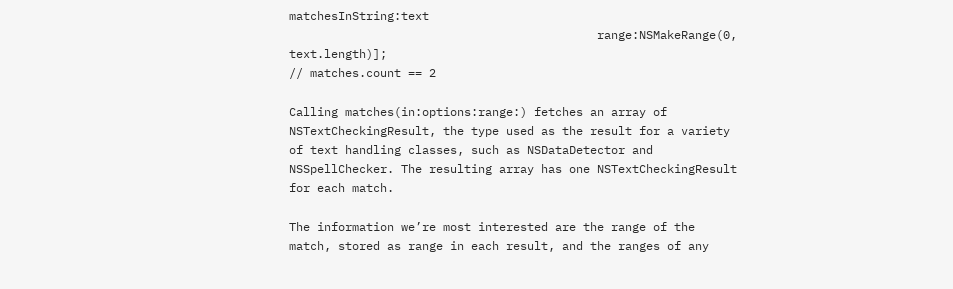matchesInString:text
                                            range:NSMakeRange(0, text.length)];
// matches.count == 2

Calling matches(in:options:range:) fetches an array of NSTextCheckingResult, the type used as the result for a variety of text handling classes, such as NSDataDetector and NSSpellChecker. The resulting array has one NSTextCheckingResult for each match.

The information we’re most interested are the range of the match, stored as range in each result, and the ranges of any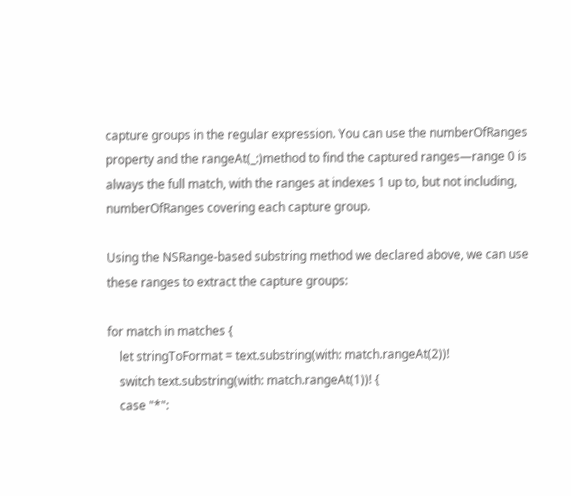capture groups in the regular expression. You can use the numberOfRanges property and the rangeAt(_:)method to find the captured ranges—range 0 is always the full match, with the ranges at indexes 1 up to, but not including, numberOfRanges covering each capture group.

Using the NSRange-based substring method we declared above, we can use these ranges to extract the capture groups:

for match in matches {
    let stringToFormat = text.substring(with: match.rangeAt(2))!
    switch text.substring(with: match.rangeAt(1))! {
    case "*":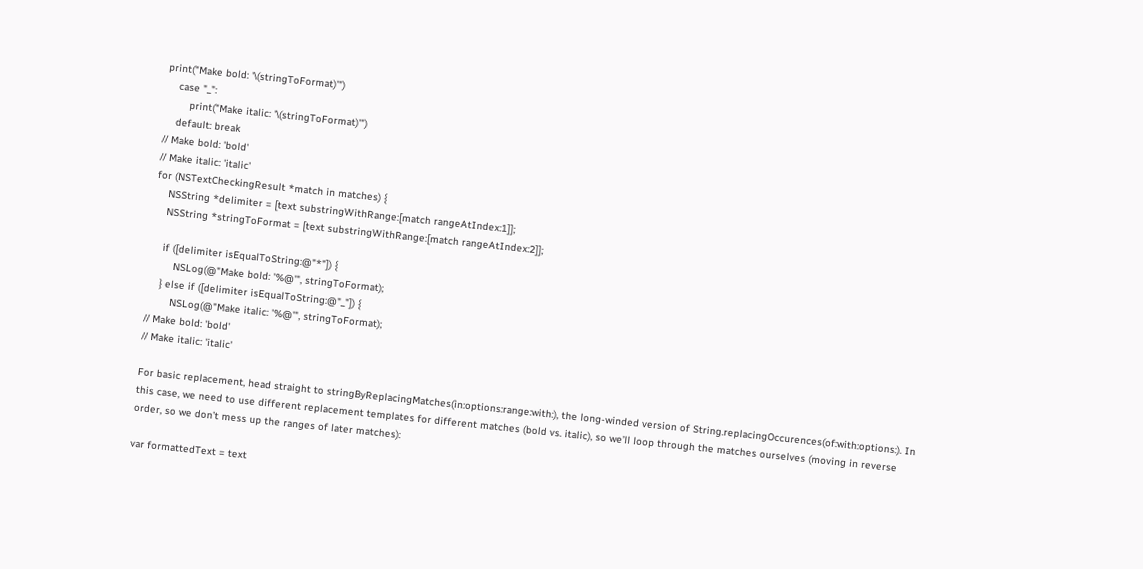print("Make bold: '\(stringToFormat)'")
    case "_":
        print("Make italic: '\(stringToFormat)'")
    default: break
// Make bold: 'bold'
// Make italic: 'italic'
for (NSTextCheckingResult *match in matches) {
    NSString *delimiter = [text substringWithRange:[match rangeAtIndex:1]];
    NSString *stringToFormat = [text substringWithRange:[match rangeAtIndex:2]];

    if ([delimiter isEqualToString:@"*"]) {
        NSLog(@"Make bold: '%@'", stringToFormat);
    } else if ([delimiter isEqualToString:@"_"]) {
        NSLog(@"Make italic: '%@'", stringToFormat);
// Make bold: 'bold'
// Make italic: 'italic'

For basic replacement, head straight to stringByReplacingMatches(in:options:range:with:), the long-winded version of String.replacingOccurences(of:with:options:). In this case, we need to use different replacement templates for different matches (bold vs. italic), so we’ll loop through the matches ourselves (moving in reverse order, so we don’t mess up the ranges of later matches):

var formattedText = text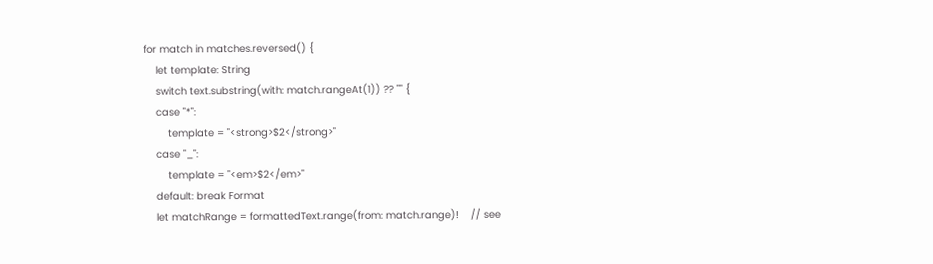for match in matches.reversed() {
    let template: String
    switch text.substring(with: match.rangeAt(1)) ?? "" {
    case "*":
        template = "<strong>$2</strong>"
    case "_":
        template = "<em>$2</em>"
    default: break Format
    let matchRange = formattedText.range(from: match.range)!    // see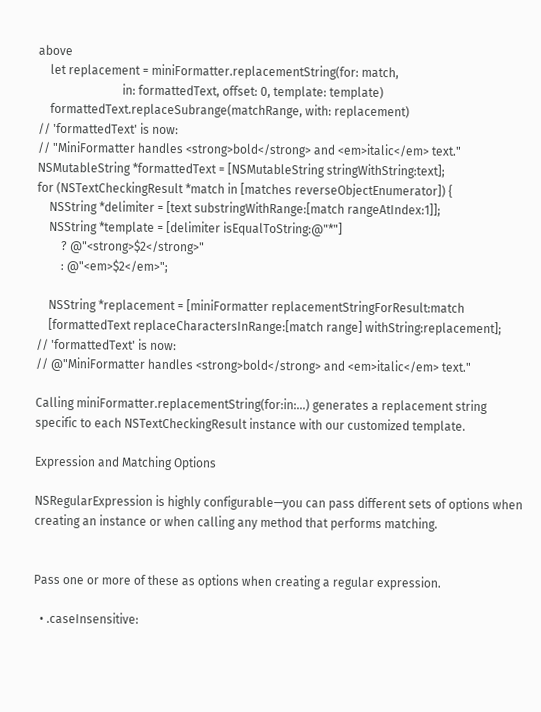above
    let replacement = miniFormatter.replacementString(for: match,
                            in: formattedText, offset: 0, template: template)
    formattedText.replaceSubrange(matchRange, with: replacement)
// 'formattedText' is now:
// "MiniFormatter handles <strong>bold</strong> and <em>italic</em> text."
NSMutableString *formattedText = [NSMutableString stringWithString:text];
for (NSTextCheckingResult *match in [matches reverseObjectEnumerator]) {
    NSString *delimiter = [text substringWithRange:[match rangeAtIndex:1]];
    NSString *template = [delimiter isEqualToString:@"*"]
        ? @"<strong>$2</strong>"
        : @"<em>$2</em>";

    NSString *replacement = [miniFormatter replacementStringForResult:match
    [formattedText replaceCharactersInRange:[match range] withString:replacement];
// 'formattedText' is now:
// @"MiniFormatter handles <strong>bold</strong> and <em>italic</em> text."

Calling miniFormatter.replacementString(for:in:...) generates a replacement string specific to each NSTextCheckingResult instance with our customized template.

Expression and Matching Options

NSRegularExpression is highly configurable—you can pass different sets of options when creating an instance or when calling any method that performs matching.


Pass one or more of these as options when creating a regular expression.

  • .caseInsensitive: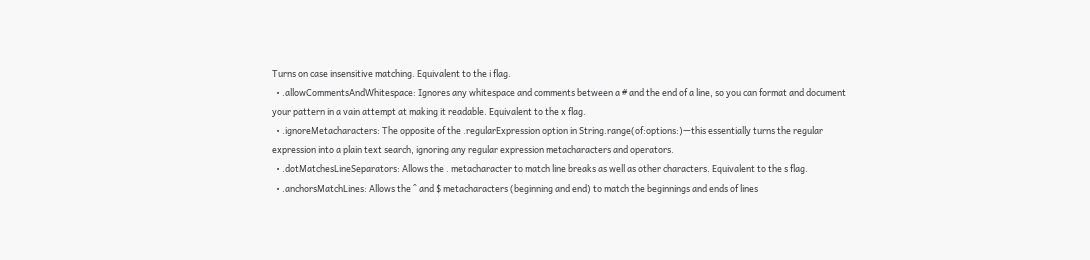Turns on case insensitive matching. Equivalent to the i flag.
  • .allowCommentsAndWhitespace: Ignores any whitespace and comments between a # and the end of a line, so you can format and document your pattern in a vain attempt at making it readable. Equivalent to the x flag.
  • .ignoreMetacharacters: The opposite of the .regularExpression option in String.range(of:options:)—this essentially turns the regular expression into a plain text search, ignoring any regular expression metacharacters and operators.
  • .dotMatchesLineSeparators: Allows the . metacharacter to match line breaks as well as other characters. Equivalent to the s flag.
  • .anchorsMatchLines: Allows the ^ and $ metacharacters (beginning and end) to match the beginnings and ends of lines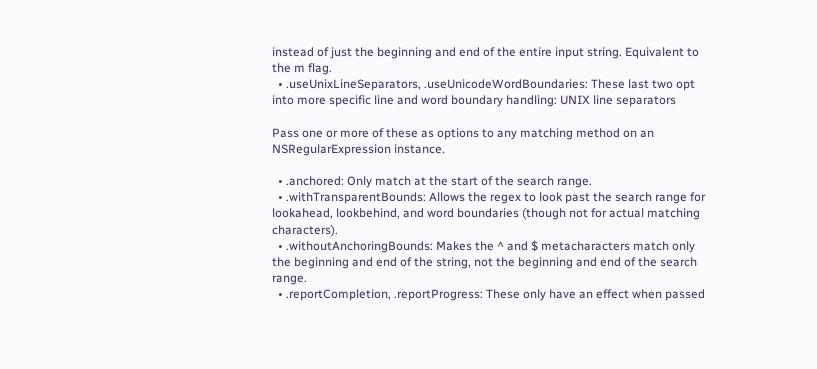instead of just the beginning and end of the entire input string. Equivalent to the m flag.
  • .useUnixLineSeparators, .useUnicodeWordBoundaries: These last two opt into more specific line and word boundary handling: UNIX line separators

Pass one or more of these as options to any matching method on an NSRegularExpression instance.

  • .anchored: Only match at the start of the search range.
  • .withTransparentBounds: Allows the regex to look past the search range for lookahead, lookbehind, and word boundaries (though not for actual matching characters).
  • .withoutAnchoringBounds: Makes the ^ and $ metacharacters match only the beginning and end of the string, not the beginning and end of the search range.
  • .reportCompletion, .reportProgress: These only have an effect when passed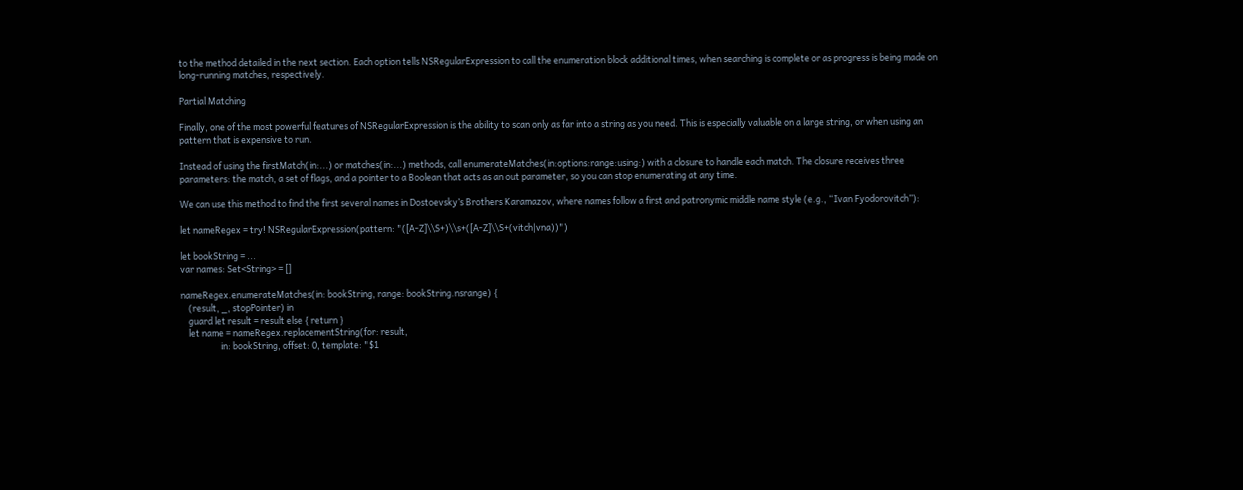to the method detailed in the next section. Each option tells NSRegularExpression to call the enumeration block additional times, when searching is complete or as progress is being made on long-running matches, respectively.

Partial Matching

Finally, one of the most powerful features of NSRegularExpression is the ability to scan only as far into a string as you need. This is especially valuable on a large string, or when using an pattern that is expensive to run.

Instead of using the firstMatch(in:...) or matches(in:...) methods, call enumerateMatches(in:options:range:using:) with a closure to handle each match. The closure receives three parameters: the match, a set of flags, and a pointer to a Boolean that acts as an out parameter, so you can stop enumerating at any time.

We can use this method to find the first several names in Dostoevsky’s Brothers Karamazov, where names follow a first and patronymic middle name style (e.g., “Ivan Fyodorovitch”):

let nameRegex = try! NSRegularExpression(pattern: "([A-Z]\\S+)\\s+([A-Z]\\S+(vitch|vna))")

let bookString = ...
var names: Set<String> = []

nameRegex.enumerateMatches(in: bookString, range: bookString.nsrange) {
    (result, _, stopPointer) in
    guard let result = result else { return }
    let name = nameRegex.replacementString(for: result,
                    in: bookString, offset: 0, template: "$1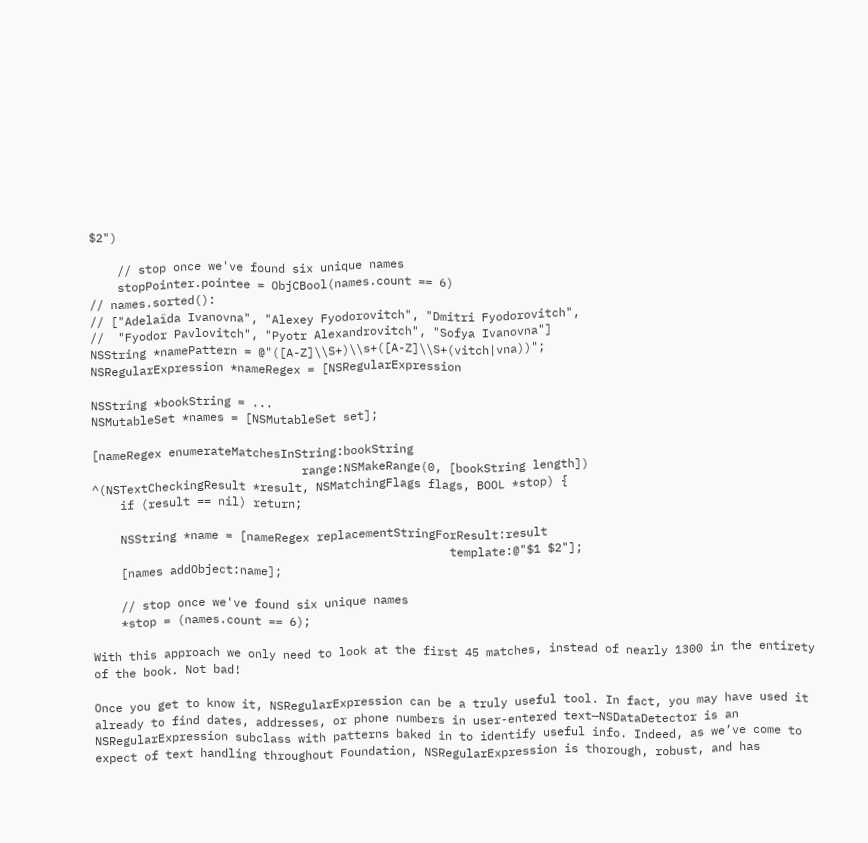$2")

    // stop once we've found six unique names
    stopPointer.pointee = ObjCBool(names.count == 6)
// names.sorted():
// ["Adelaïda Ivanovna", "Alexey Fyodorovitch", "Dmitri Fyodorovitch",
//  "Fyodor Pavlovitch", "Pyotr Alexandrovitch", "Sofya Ivanovna"]
NSString *namePattern = @"([A-Z]\\S+)\\s+([A-Z]\\S+(vitch|vna))";
NSRegularExpression *nameRegex = [NSRegularExpression

NSString *bookString = ...
NSMutableSet *names = [NSMutableSet set];

[nameRegex enumerateMatchesInString:bookString
                              range:NSMakeRange(0, [bookString length])
^(NSTextCheckingResult *result, NSMatchingFlags flags, BOOL *stop) {
    if (result == nil) return;

    NSString *name = [nameRegex replacementStringForResult:result
                                                   template:@"$1 $2"];
    [names addObject:name];

    // stop once we've found six unique names
    *stop = (names.count == 6);

With this approach we only need to look at the first 45 matches, instead of nearly 1300 in the entirety of the book. Not bad!

Once you get to know it, NSRegularExpression can be a truly useful tool. In fact, you may have used it already to find dates, addresses, or phone numbers in user-entered text—NSDataDetector is an NSRegularExpression subclass with patterns baked in to identify useful info. Indeed, as we’ve come to expect of text handling throughout Foundation, NSRegularExpression is thorough, robust, and has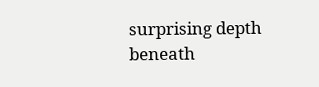surprising depth beneath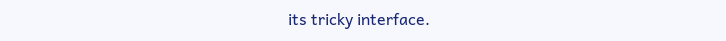its tricky interface.